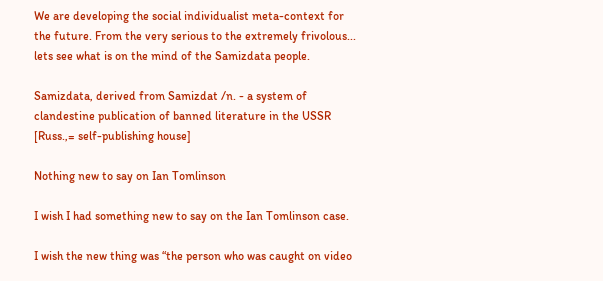We are developing the social individualist meta-context for the future. From the very serious to the extremely frivolous... lets see what is on the mind of the Samizdata people.

Samizdata, derived from Samizdat /n. - a system of clandestine publication of banned literature in the USSR [Russ.,= self-publishing house]

Nothing new to say on Ian Tomlinson

I wish I had something new to say on the Ian Tomlinson case.

I wish the new thing was “the person who was caught on video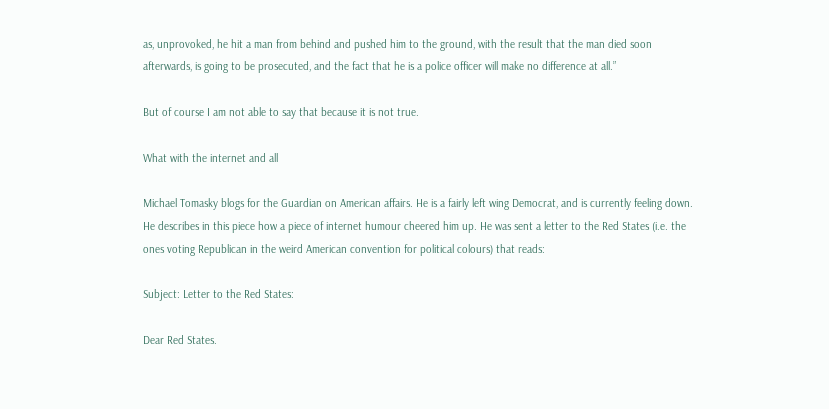as, unprovoked, he hit a man from behind and pushed him to the ground, with the result that the man died soon afterwards, is going to be prosecuted, and the fact that he is a police officer will make no difference at all.”

But of course I am not able to say that because it is not true.

What with the internet and all

Michael Tomasky blogs for the Guardian on American affairs. He is a fairly left wing Democrat, and is currently feeling down. He describes in this piece how a piece of internet humour cheered him up. He was sent a letter to the Red States (i.e. the ones voting Republican in the weird American convention for political colours) that reads:

Subject: Letter to the Red States:

Dear Red States.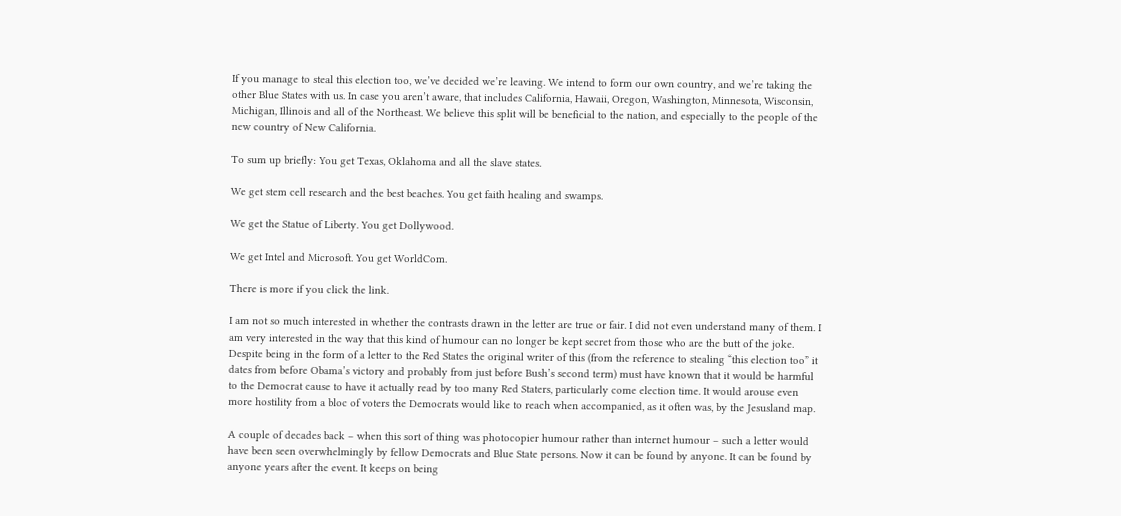If you manage to steal this election too, we’ve decided we’re leaving. We intend to form our own country, and we’re taking the other Blue States with us. In case you aren’t aware, that includes California, Hawaii, Oregon, Washington, Minnesota, Wisconsin, Michigan, Illinois and all of the Northeast. We believe this split will be beneficial to the nation, and especially to the people of the new country of New California.

To sum up briefly: You get Texas, Oklahoma and all the slave states.

We get stem cell research and the best beaches. You get faith healing and swamps.

We get the Statue of Liberty. You get Dollywood.

We get Intel and Microsoft. You get WorldCom.

There is more if you click the link.

I am not so much interested in whether the contrasts drawn in the letter are true or fair. I did not even understand many of them. I am very interested in the way that this kind of humour can no longer be kept secret from those who are the butt of the joke. Despite being in the form of a letter to the Red States the original writer of this (from the reference to stealing “this election too” it dates from before Obama’s victory and probably from just before Bush’s second term) must have known that it would be harmful to the Democrat cause to have it actually read by too many Red Staters, particularly come election time. It would arouse even more hostility from a bloc of voters the Democrats would like to reach when accompanied, as it often was, by the Jesusland map.

A couple of decades back – when this sort of thing was photocopier humour rather than internet humour – such a letter would have been seen overwhelmingly by fellow Democrats and Blue State persons. Now it can be found by anyone. It can be found by anyone years after the event. It keeps on being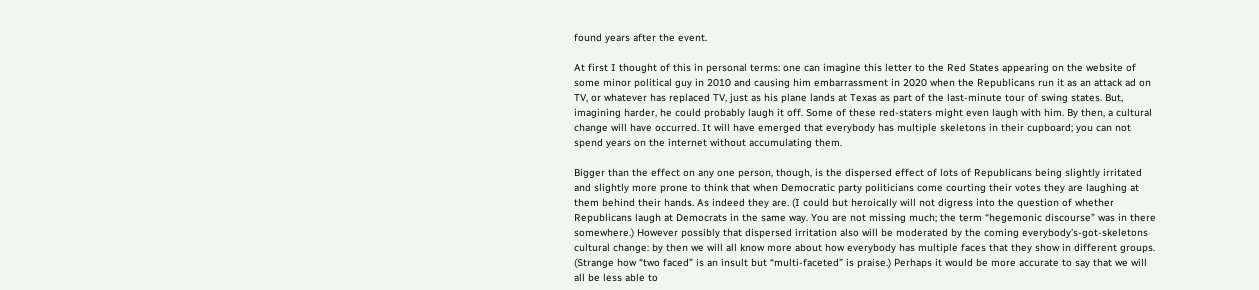found years after the event.

At first I thought of this in personal terms: one can imagine this letter to the Red States appearing on the website of some minor political guy in 2010 and causing him embarrassment in 2020 when the Republicans run it as an attack ad on TV, or whatever has replaced TV, just as his plane lands at Texas as part of the last-minute tour of swing states. But, imagining harder, he could probably laugh it off. Some of these red-staters might even laugh with him. By then, a cultural change will have occurred. It will have emerged that everybody has multiple skeletons in their cupboard; you can not spend years on the internet without accumulating them.

Bigger than the effect on any one person, though, is the dispersed effect of lots of Republicans being slightly irritated and slightly more prone to think that when Democratic party politicians come courting their votes they are laughing at them behind their hands. As indeed they are. (I could but heroically will not digress into the question of whether Republicans laugh at Democrats in the same way. You are not missing much; the term “hegemonic discourse” was in there somewhere.) However possibly that dispersed irritation also will be moderated by the coming everybody’s-got-skeletons cultural change: by then we will all know more about how everybody has multiple faces that they show in different groups. (Strange how “two faced” is an insult but “multi-faceted” is praise.) Perhaps it would be more accurate to say that we will all be less able to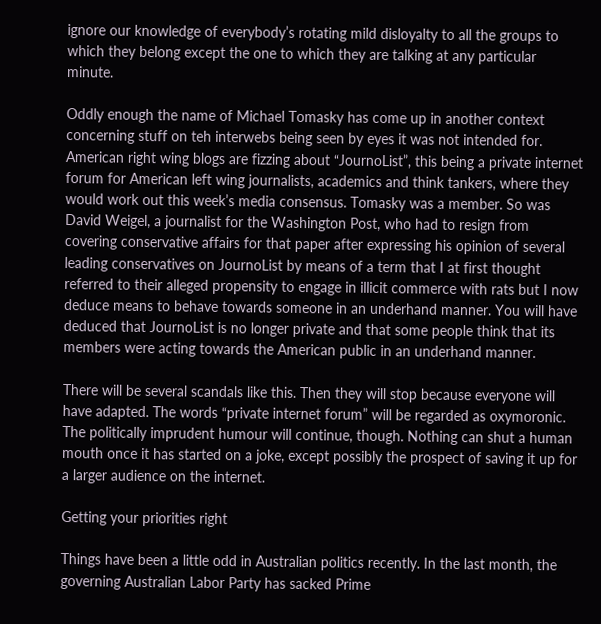ignore our knowledge of everybody’s rotating mild disloyalty to all the groups to which they belong except the one to which they are talking at any particular minute.

Oddly enough the name of Michael Tomasky has come up in another context concerning stuff on teh interwebs being seen by eyes it was not intended for. American right wing blogs are fizzing about “JournoList”, this being a private internet forum for American left wing journalists, academics and think tankers, where they would work out this week’s media consensus. Tomasky was a member. So was David Weigel, a journalist for the Washington Post, who had to resign from covering conservative affairs for that paper after expressing his opinion of several leading conservatives on JournoList by means of a term that I at first thought referred to their alleged propensity to engage in illicit commerce with rats but I now deduce means to behave towards someone in an underhand manner. You will have deduced that JournoList is no longer private and that some people think that its members were acting towards the American public in an underhand manner.

There will be several scandals like this. Then they will stop because everyone will have adapted. The words “private internet forum” will be regarded as oxymoronic. The politically imprudent humour will continue, though. Nothing can shut a human mouth once it has started on a joke, except possibly the prospect of saving it up for a larger audience on the internet.

Getting your priorities right

Things have been a little odd in Australian politics recently. In the last month, the governing Australian Labor Party has sacked Prime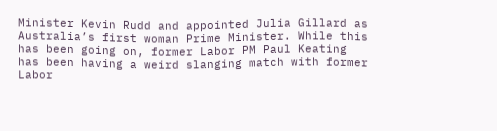Minister Kevin Rudd and appointed Julia Gillard as Australia’s first woman Prime Minister. While this has been going on, former Labor PM Paul Keating has been having a weird slanging match with former Labor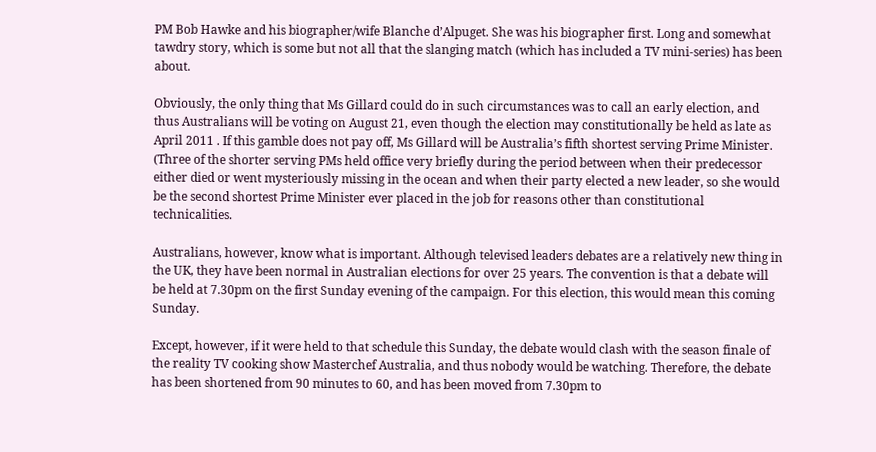PM Bob Hawke and his biographer/wife Blanche d’Alpuget. She was his biographer first. Long and somewhat tawdry story, which is some but not all that the slanging match (which has included a TV mini-series) has been about.

Obviously, the only thing that Ms Gillard could do in such circumstances was to call an early election, and thus Australians will be voting on August 21, even though the election may constitutionally be held as late as April 2011 . If this gamble does not pay off, Ms Gillard will be Australia’s fifth shortest serving Prime Minister. (Three of the shorter serving PMs held office very briefly during the period between when their predecessor either died or went mysteriously missing in the ocean and when their party elected a new leader, so she would be the second shortest Prime Minister ever placed in the job for reasons other than constitutional technicalities.

Australians, however, know what is important. Although televised leaders debates are a relatively new thing in the UK, they have been normal in Australian elections for over 25 years. The convention is that a debate will be held at 7.30pm on the first Sunday evening of the campaign. For this election, this would mean this coming Sunday.

Except, however, if it were held to that schedule this Sunday, the debate would clash with the season finale of the reality TV cooking show Masterchef Australia, and thus nobody would be watching. Therefore, the debate has been shortened from 90 minutes to 60, and has been moved from 7.30pm to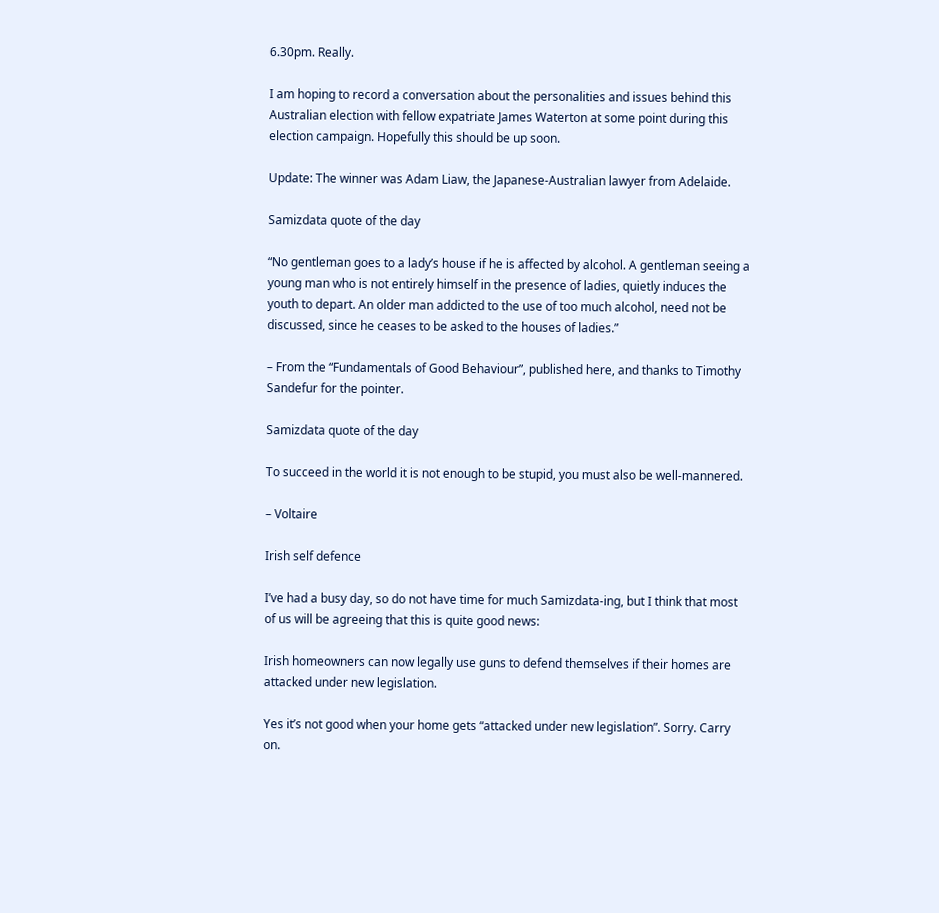6.30pm. Really.

I am hoping to record a conversation about the personalities and issues behind this Australian election with fellow expatriate James Waterton at some point during this election campaign. Hopefully this should be up soon.

Update: The winner was Adam Liaw, the Japanese-Australian lawyer from Adelaide.

Samizdata quote of the day

“No gentleman goes to a lady’s house if he is affected by alcohol. A gentleman seeing a young man who is not entirely himself in the presence of ladies, quietly induces the youth to depart. An older man addicted to the use of too much alcohol, need not be discussed, since he ceases to be asked to the houses of ladies.”

– From the “Fundamentals of Good Behaviour”, published here, and thanks to Timothy Sandefur for the pointer.

Samizdata quote of the day

To succeed in the world it is not enough to be stupid, you must also be well-mannered.

– Voltaire

Irish self defence

I’ve had a busy day, so do not have time for much Samizdata-ing, but I think that most of us will be agreeing that this is quite good news:

Irish homeowners can now legally use guns to defend themselves if their homes are attacked under new legislation.

Yes it’s not good when your home gets “attacked under new legislation”. Sorry. Carry on.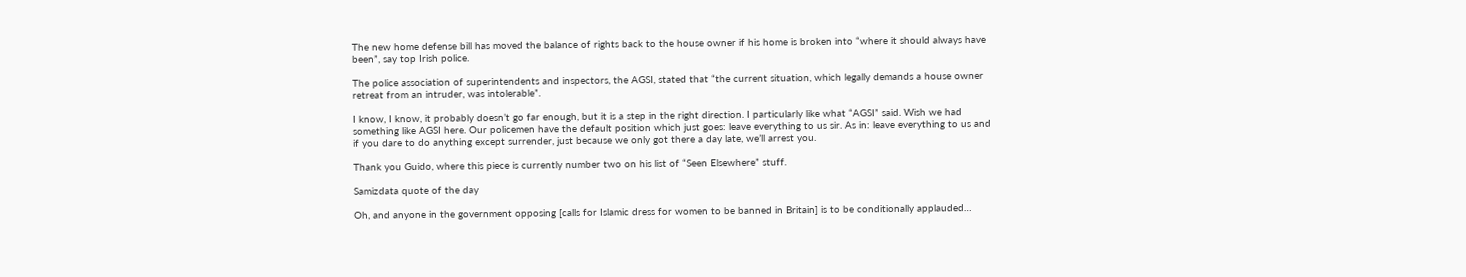The new home defense bill has moved the balance of rights back to the house owner if his home is broken into “where it should always have been”, say top Irish police.

The police association of superintendents and inspectors, the AGSI, stated that “the current situation, which legally demands a house owner retreat from an intruder, was intolerable”.

I know, I know, it probably doesn’t go far enough, but it is a step in the right direction. I particularly like what “AGSI” said. Wish we had something like AGSI here. Our policemen have the default position which just goes: leave everything to us sir. As in: leave everything to us and if you dare to do anything except surrender, just because we only got there a day late, we’ll arrest you.

Thank you Guido, where this piece is currently number two on his list of “Seen Elsewhere” stuff.

Samizdata quote of the day

Oh, and anyone in the government opposing [calls for Islamic dress for women to be banned in Britain] is to be conditionally applauded…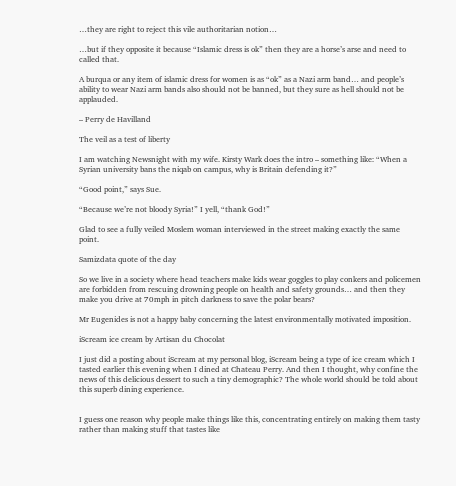…they are right to reject this vile authoritarian notion…

…but if they opposite it because “Islamic dress is ok” then they are a horse’s arse and need to called that.

A burqua or any item of islamic dress for women is as “ok” as a Nazi arm band… and people’s ability to wear Nazi arm bands also should not be banned, but they sure as hell should not be applauded.

– Perry de Havilland

The veil as a test of liberty

I am watching Newsnight with my wife. Kirsty Wark does the intro – something like: “When a Syrian university bans the niqab on campus, why is Britain defending it?”

“Good point,” says Sue.

“Because we’re not bloody Syria!” I yell, “thank God!”

Glad to see a fully veiled Moslem woman interviewed in the street making exactly the same point.

Samizdata quote of the day

So we live in a society where head teachers make kids wear goggles to play conkers and policemen are forbidden from rescuing drowning people on health and safety grounds… and then they make you drive at 70mph in pitch darkness to save the polar bears?

Mr Eugenides is not a happy baby concerning the latest environmentally motivated imposition.

iScream ice cream by Artisan du Chocolat

I just did a posting about iScream at my personal blog, iScream being a type of ice cream which I tasted earlier this evening when I dined at Chateau Perry. And then I thought, why confine the news of this delicious dessert to such a tiny demographic? The whole world should be told about this superb dining experience.


I guess one reason why people make things like this, concentrating entirely on making them tasty rather than making stuff that tastes like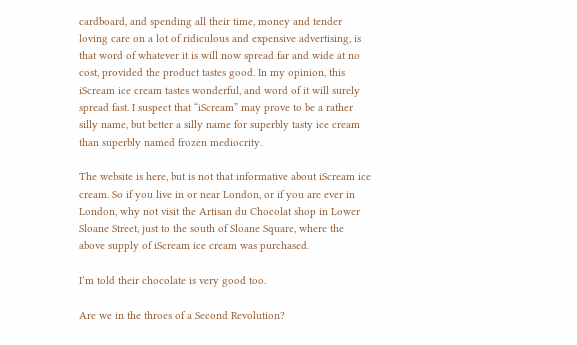cardboard, and spending all their time, money and tender loving care on a lot of ridiculous and expensive advertising, is that word of whatever it is will now spread far and wide at no cost, provided the product tastes good. In my opinion, this iScream ice cream tastes wonderful, and word of it will surely spread fast. I suspect that “iScream” may prove to be a rather silly name, but better a silly name for superbly tasty ice cream than superbly named frozen mediocrity.

The website is here, but is not that informative about iScream ice cream. So if you live in or near London, or if you are ever in London, why not visit the Artisan du Chocolat shop in Lower Sloane Street, just to the south of Sloane Square, where the above supply of iScream ice cream was purchased.

I’m told their chocolate is very good too.

Are we in the throes of a Second Revolution?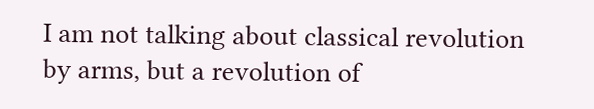I am not talking about classical revolution by arms, but a revolution of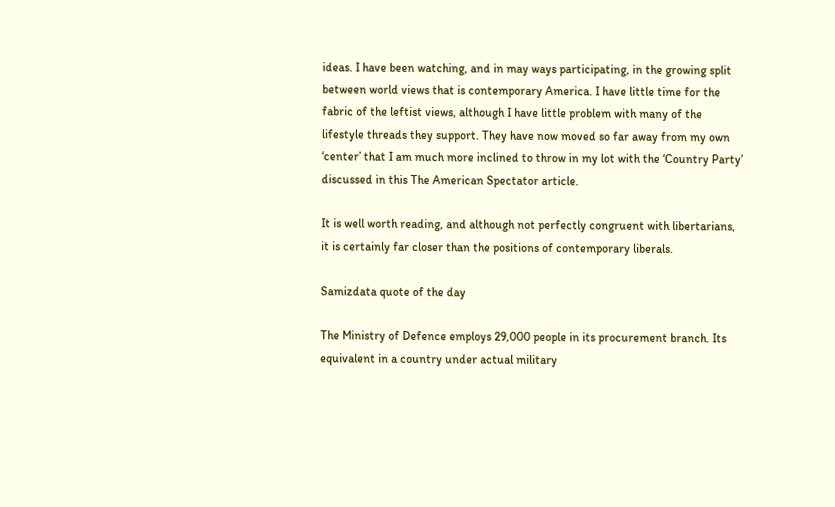ideas. I have been watching, and in may ways participating, in the growing split between world views that is contemporary America. I have little time for the fabric of the leftist views, although I have little problem with many of the lifestyle threads they support. They have now moved so far away from my own ‘center’ that I am much more inclined to throw in my lot with the ‘Country Party’ discussed in this The American Spectator article.

It is well worth reading, and although not perfectly congruent with libertarians, it is certainly far closer than the positions of contemporary liberals.

Samizdata quote of the day

The Ministry of Defence employs 29,000 people in its procurement branch. Its equivalent in a country under actual military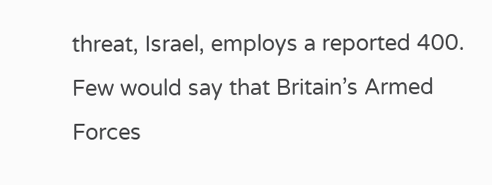threat, Israel, employs a reported 400. Few would say that Britain’s Armed Forces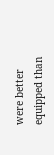were better equipped than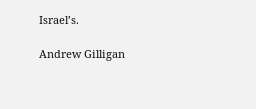Israel’s.

Andrew Gilligan